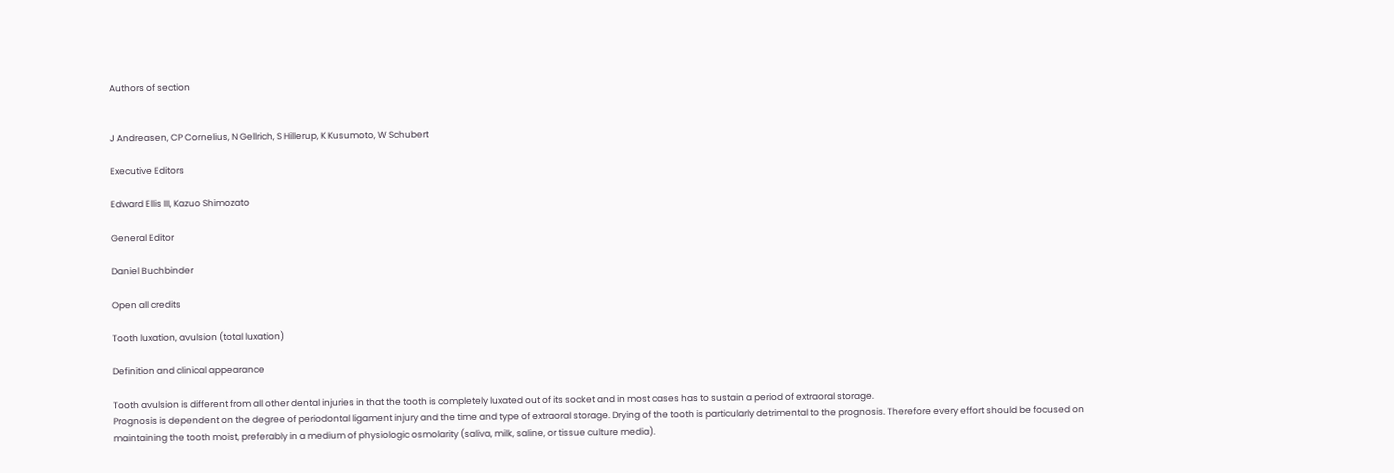Authors of section


J Andreasen, CP Cornelius, N Gellrich, S Hillerup, K Kusumoto, W Schubert

Executive Editors

Edward Ellis III, Kazuo Shimozato

General Editor

Daniel Buchbinder

Open all credits

Tooth luxation, avulsion (total luxation)

Definition and clinical appearance

Tooth avulsion is different from all other dental injuries in that the tooth is completely luxated out of its socket and in most cases has to sustain a period of extraoral storage.
Prognosis is dependent on the degree of periodontal ligament injury and the time and type of extraoral storage. Drying of the tooth is particularly detrimental to the prognosis. Therefore every effort should be focused on maintaining the tooth moist, preferably in a medium of physiologic osmolarity (saliva, milk, saline, or tissue culture media).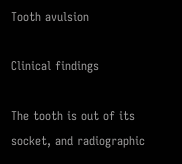Tooth avulsion

Clinical findings

The tooth is out of its socket, and radiographic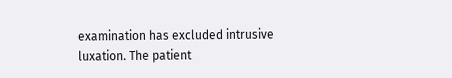examination has excluded intrusive luxation. The patient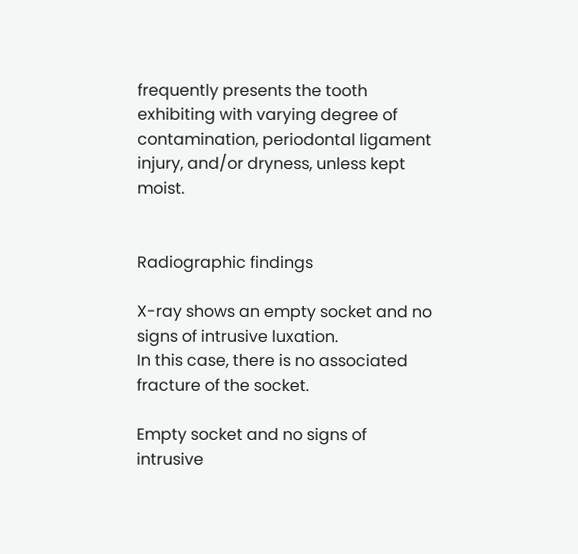frequently presents the tooth exhibiting with varying degree of contamination, periodontal ligament injury, and/or dryness, unless kept moist.


Radiographic findings

X-ray shows an empty socket and no signs of intrusive luxation.
In this case, there is no associated fracture of the socket.

Empty socket and no signs of intrusive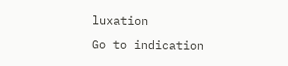luxation
Go to indication